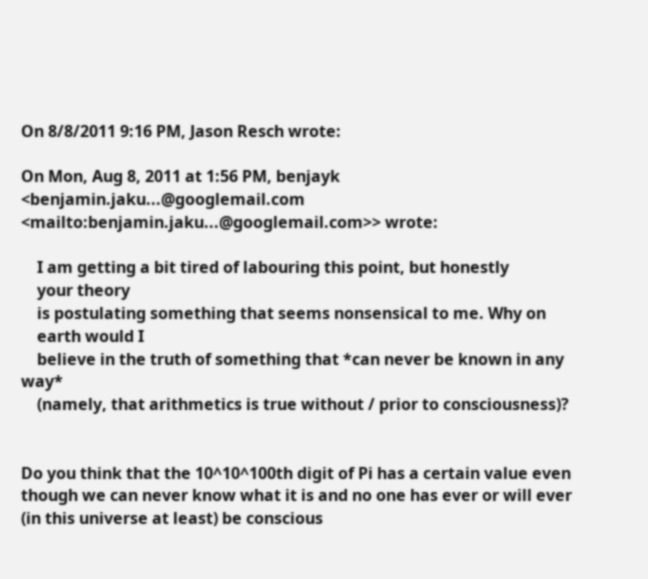On 8/8/2011 9:16 PM, Jason Resch wrote:

On Mon, Aug 8, 2011 at 1:56 PM, benjayk <benjamin.jaku...@googlemail.com <mailto:benjamin.jaku...@googlemail.com>> wrote:

    I am getting a bit tired of labouring this point, but honestly
    your theory
    is postulating something that seems nonsensical to me. Why on
    earth would I
    believe in the truth of something that *can never be known in any way*
    (namely, that arithmetics is true without / prior to consciousness)?


Do you think that the 10^10^100th digit of Pi has a certain value even though we can never know what it is and no one has ever or will ever (in this universe at least) be conscious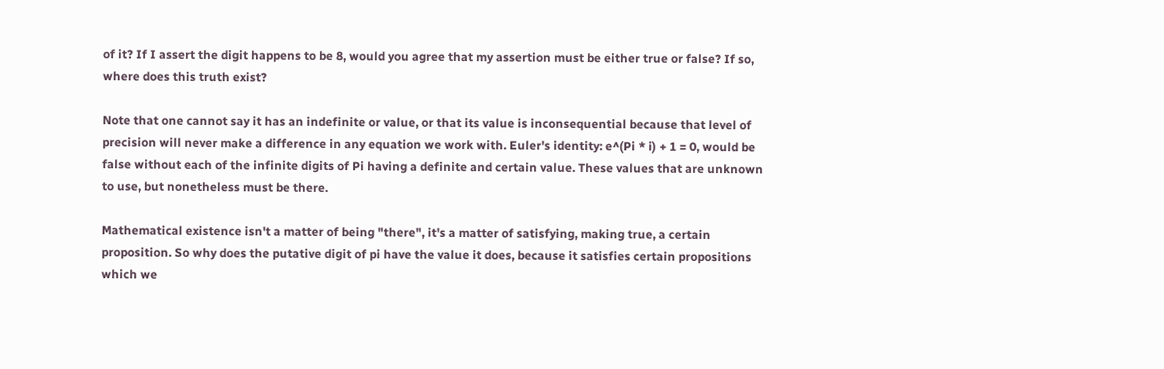of it? If I assert the digit happens to be 8, would you agree that my assertion must be either true or false? If so, where does this truth exist?

Note that one cannot say it has an indefinite or value, or that its value is inconsequential because that level of precision will never make a difference in any equation we work with. Euler's identity: e^(Pi * i) + 1 = 0, would be false without each of the infinite digits of Pi having a definite and certain value. These values that are unknown to use, but nonetheless must be there.

Mathematical existence isn't a matter of being "there", it's a matter of satisfying, making true, a certain proposition. So why does the putative digit of pi have the value it does, because it satisfies certain propositions which we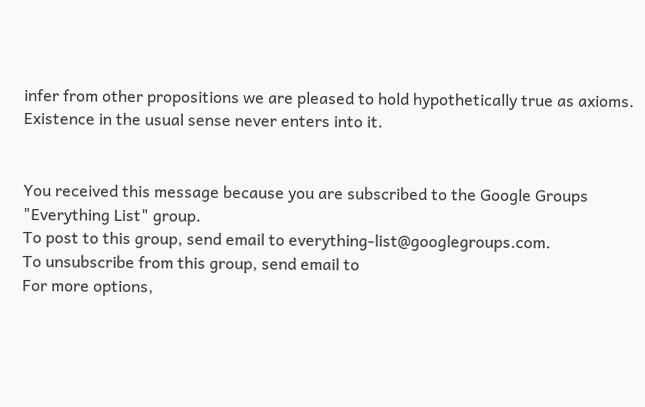infer from other propositions we are pleased to hold hypothetically true as axioms. Existence in the usual sense never enters into it.


You received this message because you are subscribed to the Google Groups
"Everything List" group.
To post to this group, send email to everything-list@googlegroups.com.
To unsubscribe from this group, send email to
For more options,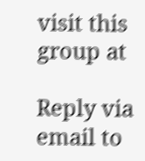visit this group at

Reply via email to